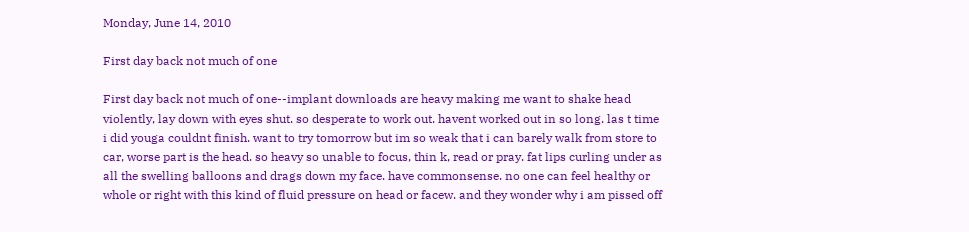Monday, June 14, 2010

First day back not much of one

First day back not much of one--implant downloads are heavy making me want to shake head violently, lay down with eyes shut. so desperate to work out. havent worked out in so long. las t time i did youga couldnt finish. want to try tomorrow but im so weak that i can barely walk from store to car, worse part is the head. so heavy so unable to focus, thin k, read or pray. fat lips curling under as all the swelling balloons and drags down my face. have commonsense. no one can feel healthy or whole or right with this kind of fluid pressure on head or facew. and they wonder why i am pissed off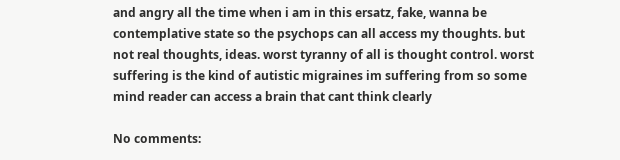and angry all the time when i am in this ersatz, fake, wanna be contemplative state so the psychops can all access my thoughts. but not real thoughts, ideas. worst tyranny of all is thought control. worst suffering is the kind of autistic migraines im suffering from so some mind reader can access a brain that cant think clearly

No comments: